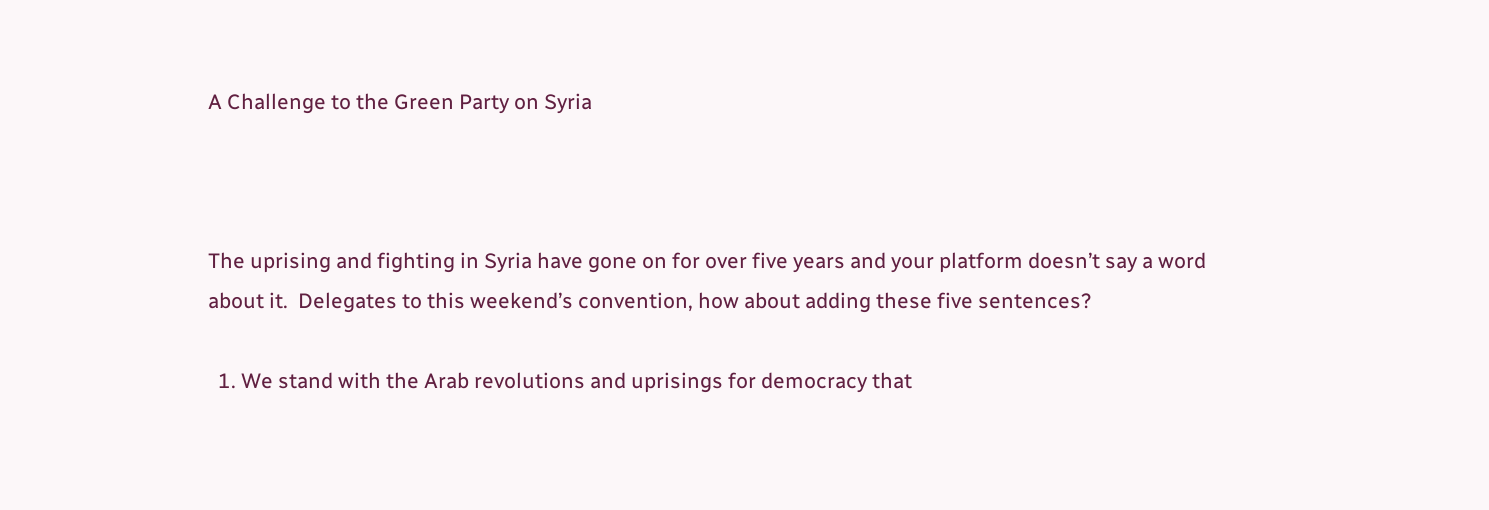A Challenge to the Green Party on Syria



The uprising and fighting in Syria have gone on for over five years and your platform doesn’t say a word about it.  Delegates to this weekend’s convention, how about adding these five sentences?

  1. We stand with the Arab revolutions and uprisings for democracy that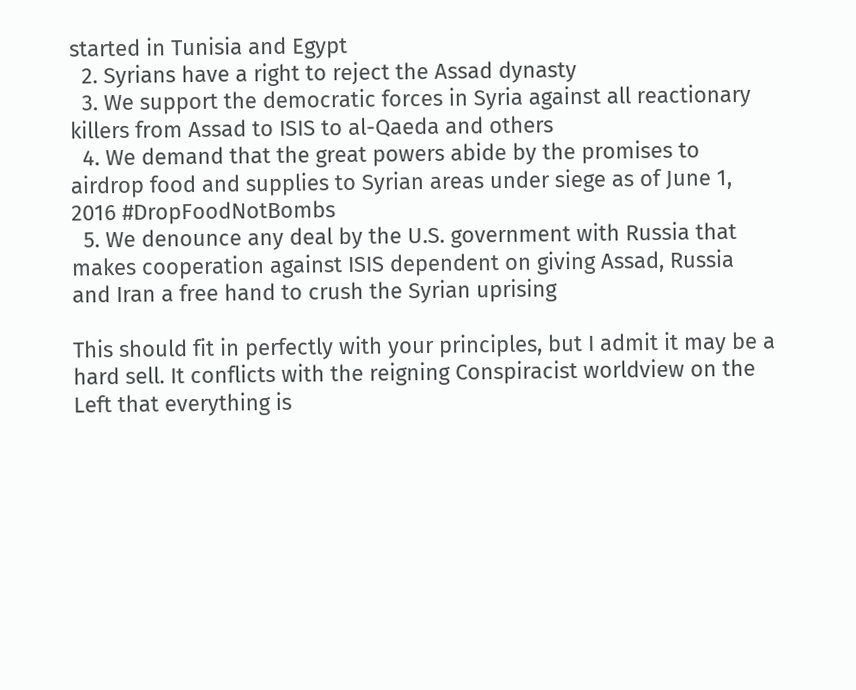started in Tunisia and Egypt
  2. Syrians have a right to reject the Assad dynasty
  3. We support the democratic forces in Syria against all reactionary killers from Assad to ISIS to al-Qaeda and others
  4. We demand that the great powers abide by the promises to airdrop food and supplies to Syrian areas under siege as of June 1, 2016 #DropFoodNotBombs
  5. We denounce any deal by the U.S. government with Russia that makes cooperation against ISIS dependent on giving Assad, Russia and Iran a free hand to crush the Syrian uprising

This should fit in perfectly with your principles, but I admit it may be a hard sell. It conflicts with the reigning Conspiracist worldview on the Left that everything is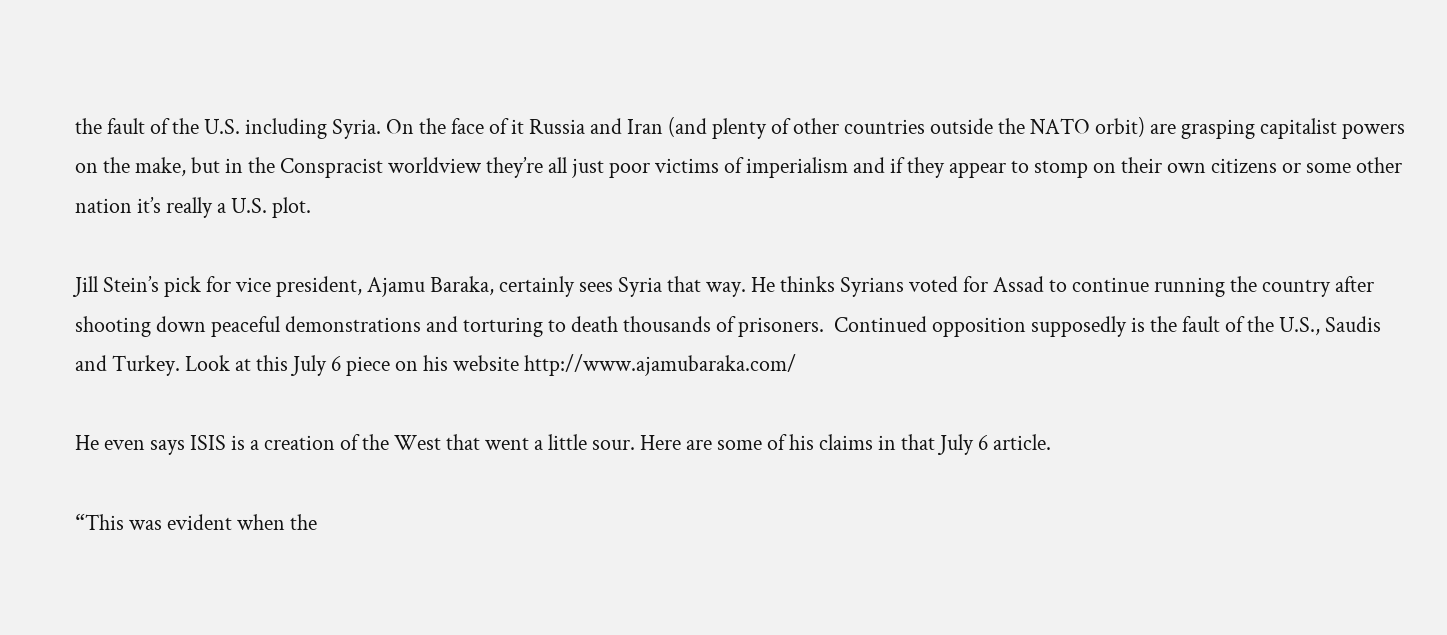the fault of the U.S. including Syria. On the face of it Russia and Iran (and plenty of other countries outside the NATO orbit) are grasping capitalist powers on the make, but in the Conspracist worldview they’re all just poor victims of imperialism and if they appear to stomp on their own citizens or some other nation it’s really a U.S. plot.

Jill Stein’s pick for vice president, Ajamu Baraka, certainly sees Syria that way. He thinks Syrians voted for Assad to continue running the country after shooting down peaceful demonstrations and torturing to death thousands of prisoners.  Continued opposition supposedly is the fault of the U.S., Saudis and Turkey. Look at this July 6 piece on his website http://www.ajamubaraka.com/

He even says ISIS is a creation of the West that went a little sour. Here are some of his claims in that July 6 article.

“This was evident when the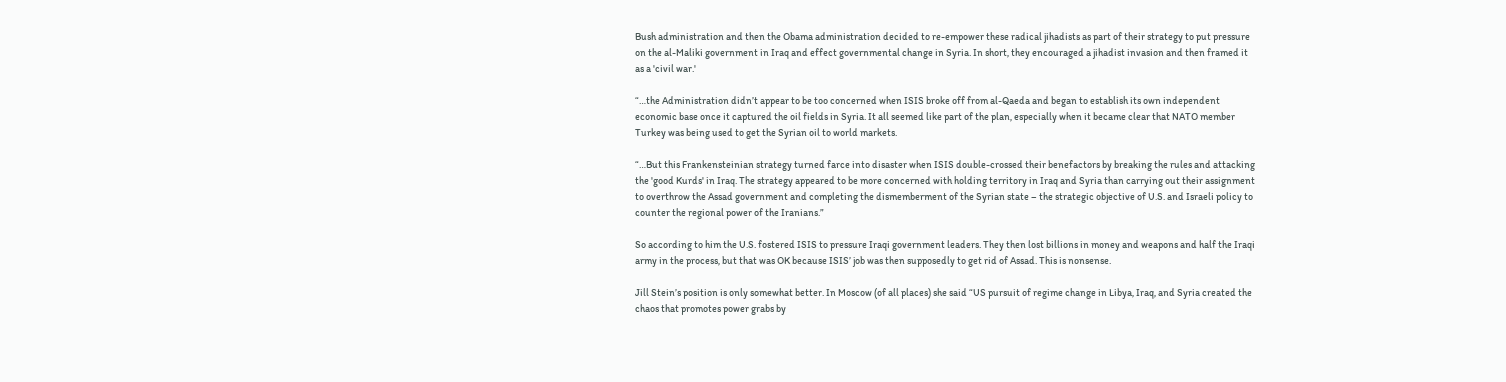Bush administration and then the Obama administration decided to re-empower these radical jihadists as part of their strategy to put pressure on the al-Maliki government in Iraq and effect governmental change in Syria. In short, they encouraged a jihadist invasion and then framed it as a 'civil war.'

“…the Administration didn’t appear to be too concerned when ISIS broke off from al-Qaeda and began to establish its own independent economic base once it captured the oil fields in Syria. It all seemed like part of the plan, especially when it became clear that NATO member Turkey was being used to get the Syrian oil to world markets.

“…But this Frankensteinian strategy turned farce into disaster when ISIS double-crossed their benefactors by breaking the rules and attacking the 'good Kurds' in Iraq. The strategy appeared to be more concerned with holding territory in Iraq and Syria than carrying out their assignment to overthrow the Assad government and completing the dismemberment of the Syrian state – the strategic objective of U.S. and Israeli policy to counter the regional power of the Iranians.”

So according to him the U.S. fostered ISIS to pressure Iraqi government leaders. They then lost billions in money and weapons and half the Iraqi army in the process, but that was OK because ISIS’ job was then supposedly to get rid of Assad. This is nonsense.

Jill Stein’s position is only somewhat better. In Moscow (of all places) she said “US pursuit of regime change in Libya, Iraq, and Syria created the chaos that promotes power grabs by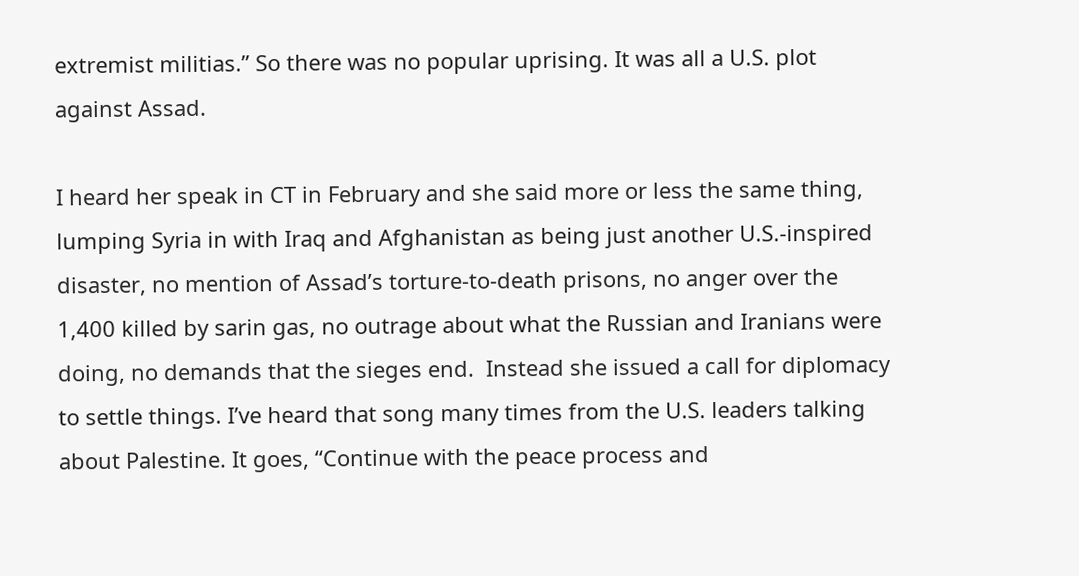extremist militias.” So there was no popular uprising. It was all a U.S. plot against Assad.

I heard her speak in CT in February and she said more or less the same thing, lumping Syria in with Iraq and Afghanistan as being just another U.S.-inspired disaster, no mention of Assad’s torture-to-death prisons, no anger over the 1,400 killed by sarin gas, no outrage about what the Russian and Iranians were doing, no demands that the sieges end.  Instead she issued a call for diplomacy to settle things. I’ve heard that song many times from the U.S. leaders talking about Palestine. It goes, “Continue with the peace process and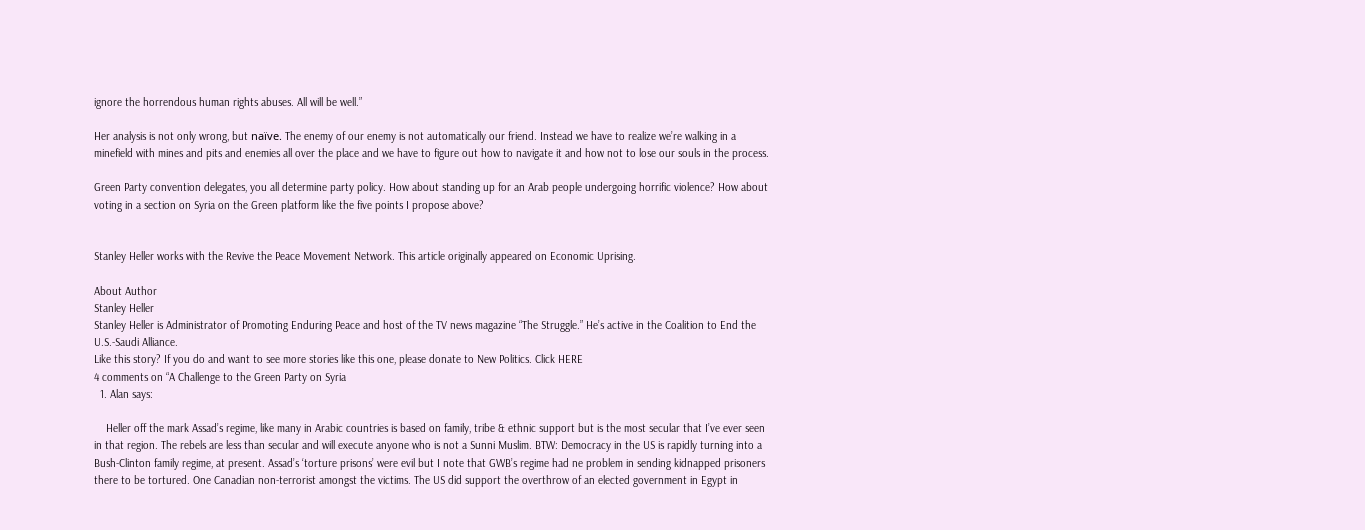ignore the horrendous human rights abuses. All will be well.”

Her analysis is not only wrong, but naïve. The enemy of our enemy is not automatically our friend. Instead we have to realize we’re walking in a minefield with mines and pits and enemies all over the place and we have to figure out how to navigate it and how not to lose our souls in the process.

Green Party convention delegates, you all determine party policy. How about standing up for an Arab people undergoing horrific violence? How about voting in a section on Syria on the Green platform like the five points I propose above?


Stanley Heller works with the Revive the Peace Movement Network. This article originally appeared on Economic Uprising.

About Author
Stanley Heller
Stanley Heller is Administrator of Promoting Enduring Peace and host of the TV news magazine “The Struggle.” He’s active in the Coalition to End the U.S.-Saudi Alliance.
Like this story? If you do and want to see more stories like this one, please donate to New Politics. Click HERE
4 comments on “A Challenge to the Green Party on Syria
  1. Alan says:

    Heller off the mark Assad’s regime, like many in Arabic countries is based on family, tribe & ethnic support but is the most secular that I’ve ever seen in that region. The rebels are less than secular and will execute anyone who is not a Sunni Muslim. BTW: Democracy in the US is rapidly turning into a Bush-Clinton family regime, at present. Assad’s ‘torture prisons’ were evil but I note that GWB’s regime had ne problem in sending kidnapped prisoners there to be tortured. One Canadian non-terrorist amongst the victims. The US did support the overthrow of an elected government in Egypt in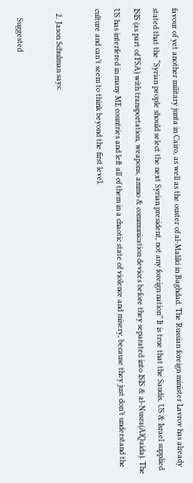favour of yet another military junta in Cairo, as well as the ouster of al-Maliki in Baghdad. The Russian foreign minister Lavrov has already stated that the “Syrian people should select the next Syrian president, not any foreign nation” It is true that the Saudis, US & Israel supplied ISIS (as part of FSA) with transportation, weapons, ammo & communication devices before they separated into ISIS & al-Nusra(AlQaida). The US has interfered in many ME countries and left all of them in a chaotic state of violence and misery, because they just don’t understand the culture and can’t seem to think beyond the first level.

  2. Jason Schulman says:

    Suggested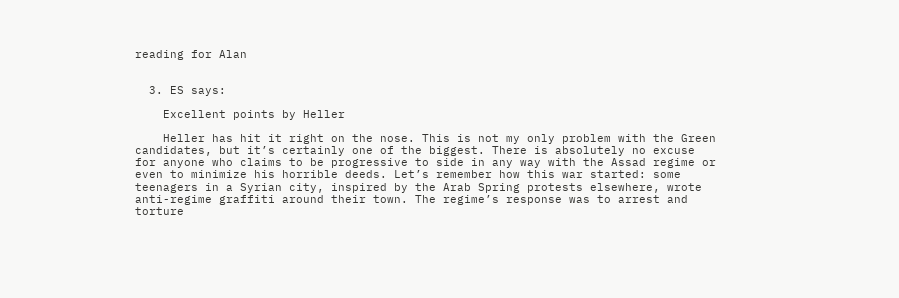reading for Alan


  3. ES says:

    Excellent points by Heller

    Heller has hit it right on the nose. This is not my only problem with the Green candidates, but it’s certainly one of the biggest. There is absolutely no excuse for anyone who claims to be progressive to side in any way with the Assad regime or even to minimize his horrible deeds. Let’s remember how this war started: some teenagers in a Syrian city, inspired by the Arab Spring protests elsewhere, wrote anti-regime graffiti around their town. The regime’s response was to arrest and torture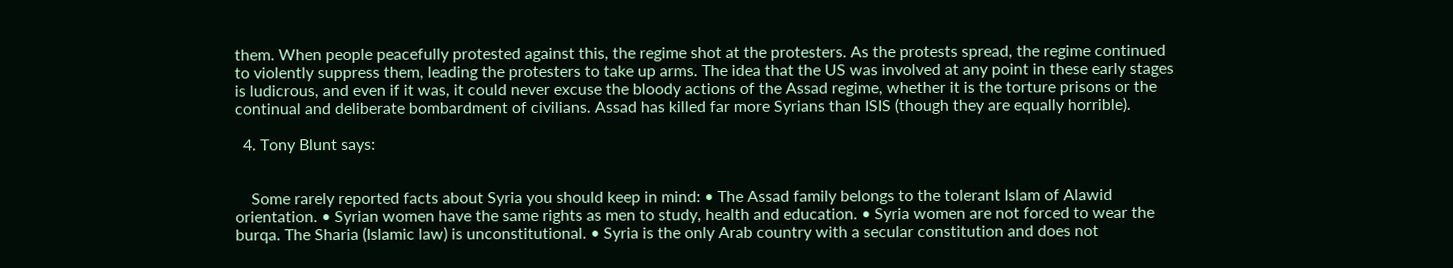them. When people peacefully protested against this, the regime shot at the protesters. As the protests spread, the regime continued to violently suppress them, leading the protesters to take up arms. The idea that the US was involved at any point in these early stages is ludicrous, and even if it was, it could never excuse the bloody actions of the Assad regime, whether it is the torture prisons or the continual and deliberate bombardment of civilians. Assad has killed far more Syrians than ISIS (though they are equally horrible).

  4. Tony Blunt says:


    Some rarely reported facts about Syria you should keep in mind: • The Assad family belongs to the tolerant Islam of Alawid orientation. • Syrian women have the same rights as men to study, health and education. • Syria women are not forced to wear the burqa. The Sharia (Islamic law) is unconstitutional. • Syria is the only Arab country with a secular constitution and does not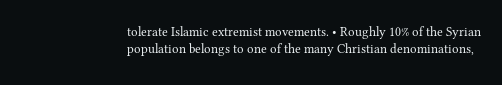tolerate Islamic extremist movements. • Roughly 10% of the Syrian population belongs to one of the many Christian denominations,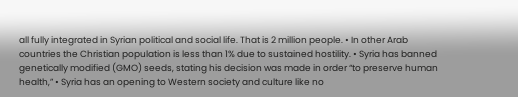all fully integrated in Syrian political and social life. That is 2 million people. • In other Arab countries the Christian population is less than 1% due to sustained hostility. • Syria has banned genetically modified (GMO) seeds, stating his decision was made in order “to preserve human health,” • Syria has an opening to Western society and culture like no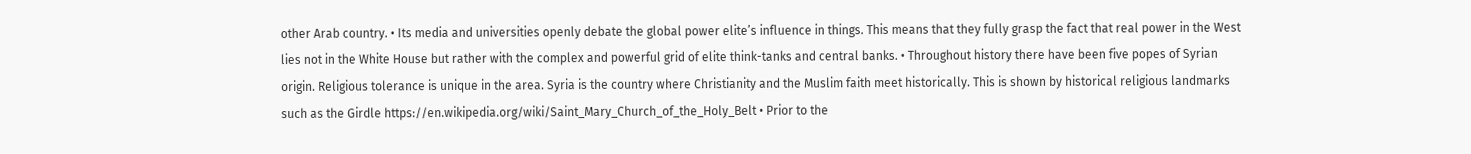other Arab country. • Its media and universities openly debate the global power elite’s influence in things. This means that they fully grasp the fact that real power in the West lies not in the White House but rather with the complex and powerful grid of elite think-tanks and central banks. • Throughout history there have been five popes of Syrian origin. Religious tolerance is unique in the area. Syria is the country where Christianity and the Muslim faith meet historically. This is shown by historical religious landmarks such as the Girdle https://en.wikipedia.org/wiki/Saint_Mary_Church_of_the_Holy_Belt • Prior to the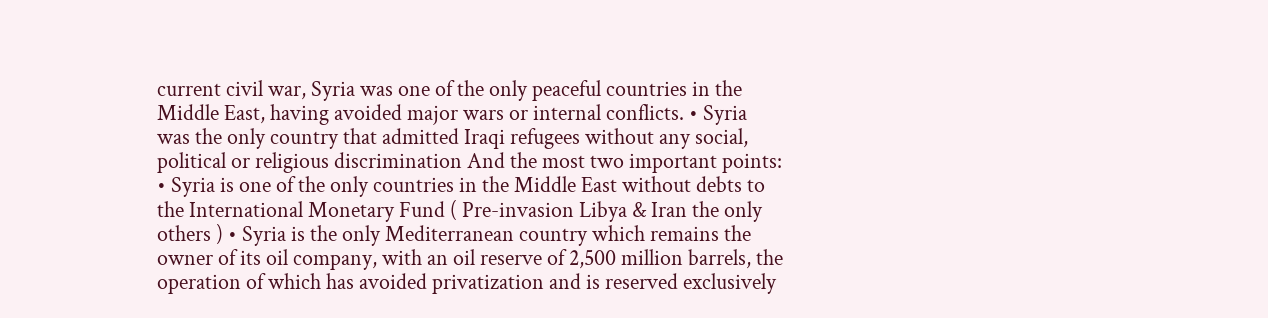current civil war, Syria was one of the only peaceful countries in the Middle East, having avoided major wars or internal conflicts. • Syria was the only country that admitted Iraqi refugees without any social, political or religious discrimination And the most two important points: • Syria is one of the only countries in the Middle East without debts to the International Monetary Fund ( Pre-invasion Libya & Iran the only others ) • Syria is the only Mediterranean country which remains the owner of its oil company, with an oil reserve of 2,500 million barrels, the operation of which has avoided privatization and is reserved exclusively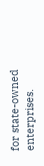for state-owned enterprises.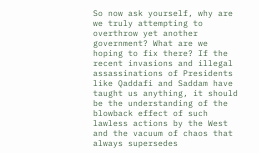So now ask yourself, why are we truly attempting to overthrow yet another government? What are we hoping to fix there? If the recent invasions and illegal assassinations of Presidents like Qaddafi and Saddam have taught us anything, it should be the understanding of the blowback effect of such lawless actions by the West and the vacuum of chaos that always supersedes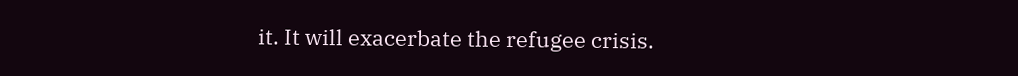it. It will exacerbate the refugee crisis.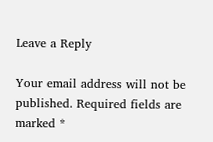Leave a Reply

Your email address will not be published. Required fields are marked *